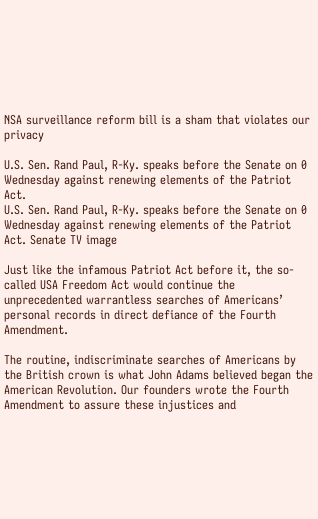NSA surveillance reform bill is a sham that violates our privacy

U.S. Sen. Rand Paul, R-Ky. speaks before the Senate on 0 Wednesday against renewing elements of the Patriot Act.
U.S. Sen. Rand Paul, R-Ky. speaks before the Senate on 0 Wednesday against renewing elements of the Patriot Act. Senate TV image

Just like the infamous Patriot Act before it, the so-called USA Freedom Act would continue the unprecedented warrantless searches of Americans’ personal records in direct defiance of the Fourth Amendment.

The routine, indiscriminate searches of Americans by the British crown is what John Adams believed began the American Revolution. Our founders wrote the Fourth Amendment to assure these injustices and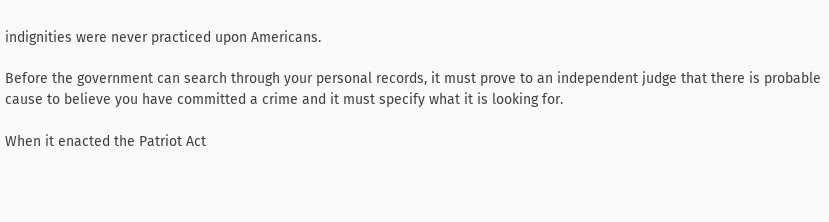indignities were never practiced upon Americans.

Before the government can search through your personal records, it must prove to an independent judge that there is probable cause to believe you have committed a crime and it must specify what it is looking for.

When it enacted the Patriot Act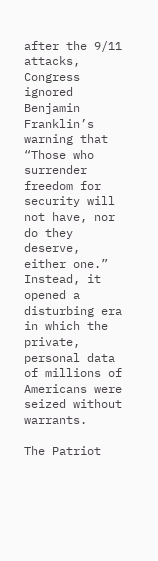after the 9/11 attacks, Congress ignored Benjamin Franklin’s warning that “Those who surrender freedom for security will not have, nor do they deserve, either one.” Instead, it opened a disturbing era in which the private, personal data of millions of Americans were seized without warrants.

The Patriot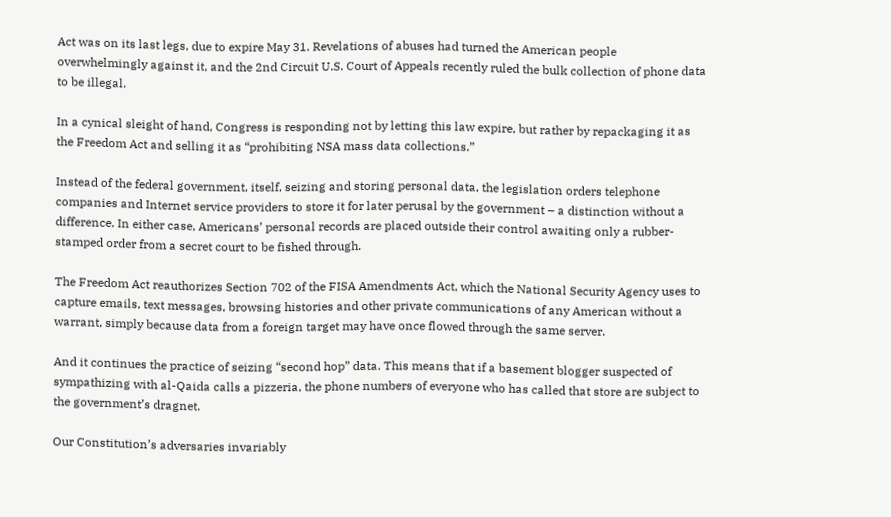Act was on its last legs, due to expire May 31. Revelations of abuses had turned the American people overwhelmingly against it, and the 2nd Circuit U.S. Court of Appeals recently ruled the bulk collection of phone data to be illegal.

In a cynical sleight of hand, Congress is responding not by letting this law expire, but rather by repackaging it as the Freedom Act and selling it as “prohibiting NSA mass data collections.”

Instead of the federal government, itself, seizing and storing personal data, the legislation orders telephone companies and Internet service providers to store it for later perusal by the government – a distinction without a difference. In either case, Americans’ personal records are placed outside their control awaiting only a rubber-stamped order from a secret court to be fished through.

The Freedom Act reauthorizes Section 702 of the FISA Amendments Act, which the National Security Agency uses to capture emails, text messages, browsing histories and other private communications of any American without a warrant, simply because data from a foreign target may have once flowed through the same server.

And it continues the practice of seizing “second hop” data. This means that if a basement blogger suspected of sympathizing with al-Qaida calls a pizzeria, the phone numbers of everyone who has called that store are subject to the government’s dragnet.

Our Constitution’s adversaries invariably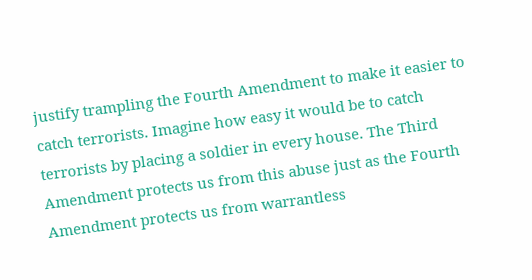justify trampling the Fourth Amendment to make it easier to catch terrorists. Imagine how easy it would be to catch terrorists by placing a soldier in every house. The Third Amendment protects us from this abuse just as the Fourth Amendment protects us from warrantless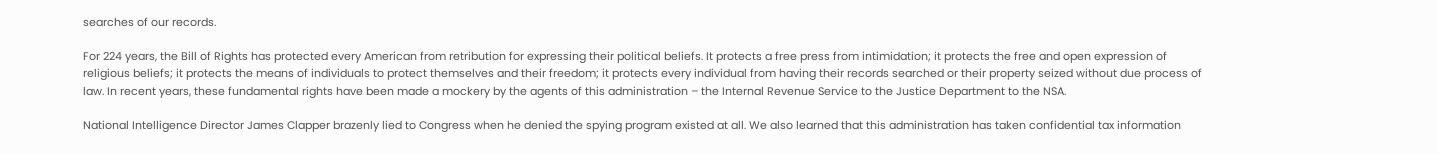searches of our records.

For 224 years, the Bill of Rights has protected every American from retribution for expressing their political beliefs. It protects a free press from intimidation; it protects the free and open expression of religious beliefs; it protects the means of individuals to protect themselves and their freedom; it protects every individual from having their records searched or their property seized without due process of law. In recent years, these fundamental rights have been made a mockery by the agents of this administration – the Internal Revenue Service to the Justice Department to the NSA.

National Intelligence Director James Clapper brazenly lied to Congress when he denied the spying program existed at all. We also learned that this administration has taken confidential tax information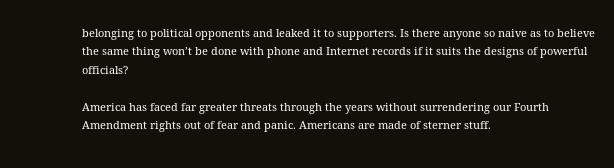belonging to political opponents and leaked it to supporters. Is there anyone so naive as to believe the same thing won’t be done with phone and Internet records if it suits the designs of powerful officials?

America has faced far greater threats through the years without surrendering our Fourth Amendment rights out of fear and panic. Americans are made of sterner stuff.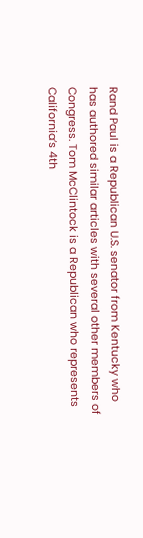Rand Paul is a Republican U.S. senator from Kentucky who has authored similar articles with several other members of Congress. Tom McClintock is a Republican who represents California’s 4th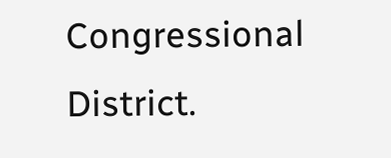Congressional District.